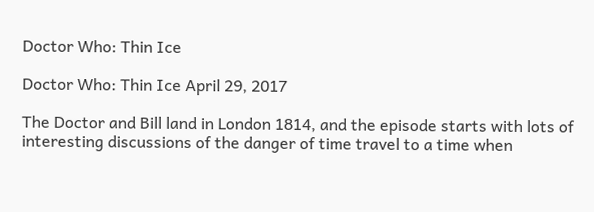Doctor Who: Thin Ice

Doctor Who: Thin Ice April 29, 2017

The Doctor and Bill land in London 1814, and the episode starts with lots of interesting discussions of the danger of time travel to a time when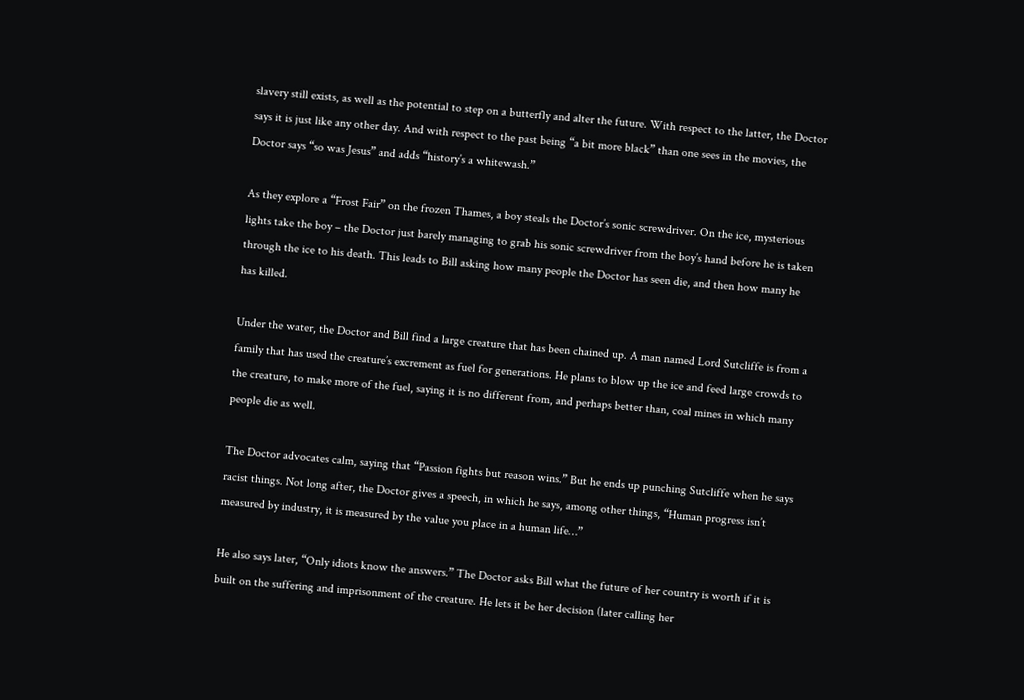slavery still exists, as well as the potential to step on a butterfly and alter the future. With respect to the latter, the Doctor says it is just like any other day. And with respect to the past being “a bit more black” than one sees in the movies, the Doctor says “so was Jesus” and adds “history’s a whitewash.”

As they explore a “Frost Fair” on the frozen Thames, a boy steals the Doctor’s sonic screwdriver. On the ice, mysterious lights take the boy – the Doctor just barely managing to grab his sonic screwdriver from the boy’s hand before he is taken through the ice to his death. This leads to Bill asking how many people the Doctor has seen die, and then how many he has killed.

Under the water, the Doctor and Bill find a large creature that has been chained up. A man named Lord Sutcliffe is from a family that has used the creature’s excrement as fuel for generations. He plans to blow up the ice and feed large crowds to the creature, to make more of the fuel, saying it is no different from, and perhaps better than, coal mines in which many people die as well.

The Doctor advocates calm, saying that “Passion fights but reason wins.” But he ends up punching Sutcliffe when he says racist things. Not long after, the Doctor gives a speech, in which he says, among other things, “Human progress isn’t measured by industry, it is measured by the value you place in a human life…”

He also says later, “Only idiots know the answers.” The Doctor asks Bill what the future of her country is worth if it is built on the suffering and imprisonment of the creature. He lets it be her decision (later calling her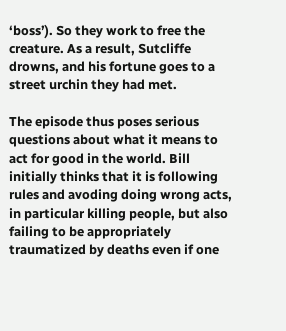‘boss’). So they work to free the creature. As a result, Sutcliffe drowns, and his fortune goes to a street urchin they had met.

The episode thus poses serious questions about what it means to act for good in the world. Bill initially thinks that it is following rules and avoding doing wrong acts, in particular killing people, but also failing to be appropriately traumatized by deaths even if one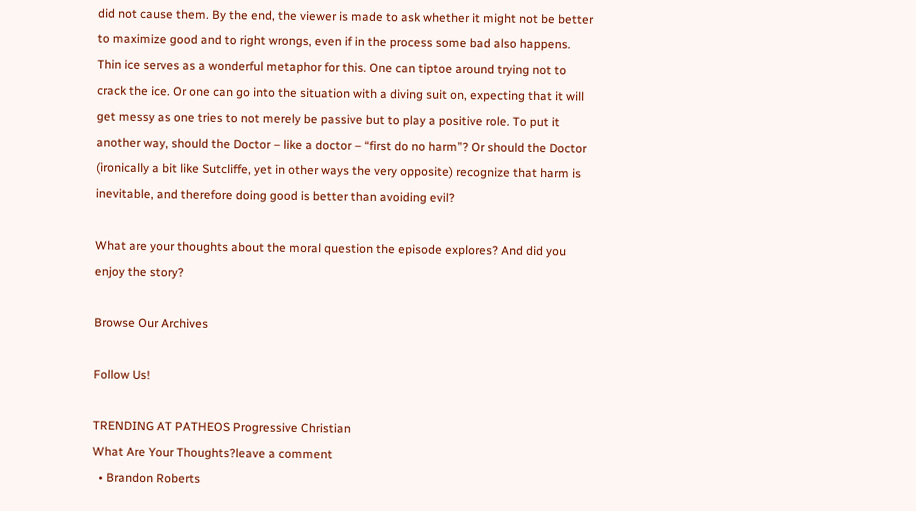did not cause them. By the end, the viewer is made to ask whether it might not be better to maximize good and to right wrongs, even if in the process some bad also happens. Thin ice serves as a wonderful metaphor for this. One can tiptoe around trying not to crack the ice. Or one can go into the situation with a diving suit on, expecting that it will get messy as one tries to not merely be passive but to play a positive role. To put it another way, should the Doctor – like a doctor – “first do no harm”? Or should the Doctor (ironically a bit like Sutcliffe, yet in other ways the very opposite) recognize that harm is inevitable, and therefore doing good is better than avoiding evil?

What are your thoughts about the moral question the episode explores? And did you enjoy the story?

Browse Our Archives

Follow Us!

TRENDING AT PATHEOS Progressive Christian
What Are Your Thoughts?leave a comment
  • Brandon Roberts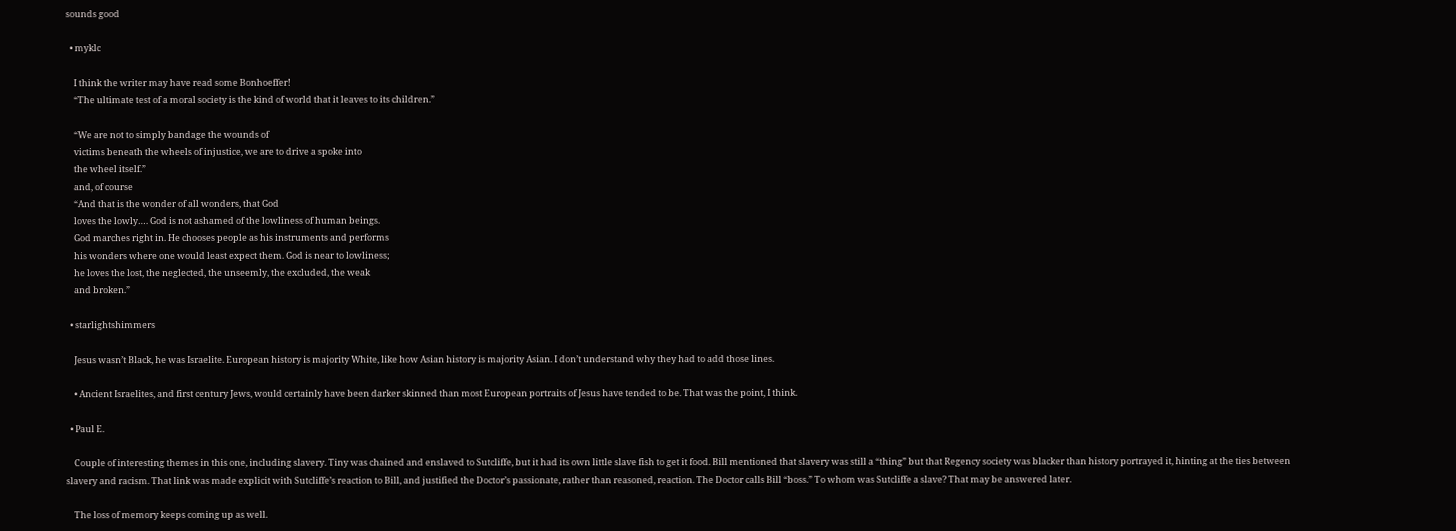sounds good

  • myklc

    I think the writer may have read some Bonhoeffer!
    “The ultimate test of a moral society is the kind of world that it leaves to its children.”

    “We are not to simply bandage the wounds of
    victims beneath the wheels of injustice, we are to drive a spoke into
    the wheel itself.”
    and, of course
    “And that is the wonder of all wonders, that God
    loves the lowly…. God is not ashamed of the lowliness of human beings.
    God marches right in. He chooses people as his instruments and performs
    his wonders where one would least expect them. God is near to lowliness;
    he loves the lost, the neglected, the unseemly, the excluded, the weak
    and broken.”

  • starlightshimmers

    Jesus wasn’t Black, he was Israelite. European history is majority White, like how Asian history is majority Asian. I don’t understand why they had to add those lines.

    • Ancient Israelites, and first century Jews, would certainly have been darker skinned than most European portraits of Jesus have tended to be. That was the point, I think.

  • Paul E.

    Couple of interesting themes in this one, including slavery. Tiny was chained and enslaved to Sutcliffe, but it had its own little slave fish to get it food. Bill mentioned that slavery was still a “thing” but that Regency society was blacker than history portrayed it, hinting at the ties between slavery and racism. That link was made explicit with Sutcliffe’s reaction to Bill, and justified the Doctor’s passionate, rather than reasoned, reaction. The Doctor calls Bill “boss.” To whom was Sutcliffe a slave? That may be answered later.

    The loss of memory keeps coming up as well.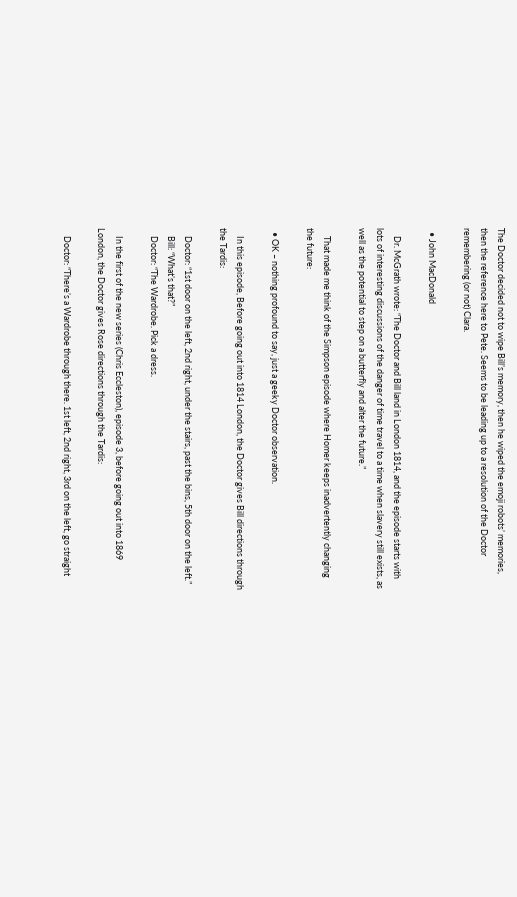The Doctor decided not to wipe Bill’s memory, then he wiped the emoji robots’ memories, then the reference here to Pete. Seems to be leading up to a resolution of the Doctor remembering (or not) Clara.

  • John MacDonald

    Dr. McGrath wrote: “The Doctor and Bill land in London 1814, and the episode starts with lots of interesting discussions of the danger of time travel to a time when slavery still exists, as well as the potential to step on a butterfly and alter the future.”

    That made me think of the Simpson episode where Homer keeps inadvertently changing the future:

  • OK – nothing profound to say, just a geeky Doctor observation.

    In this episode, Before going out into 1814 London, the Doctor gives Bill directions through the Tardis:

    Doctor: “1st door on the left, 2nd right, under the stairs, past the bins, 5th door on the left.”
    Bill: “What’s that?”
    Doctor: “The Wardrobe. Pick a dress.

    In the first of the new series (Chris Eccleston), episode 3, before going out into 1869 London, the Doctor gives Rose directions through the Tardis:

    Doctor: “There’s a Wardrobe through there. 1st left, 2nd right, 3rd on the left, go straight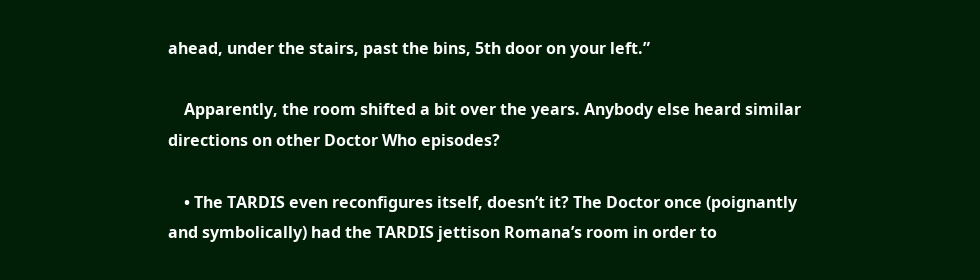ahead, under the stairs, past the bins, 5th door on your left.”

    Apparently, the room shifted a bit over the years. Anybody else heard similar directions on other Doctor Who episodes?

    • The TARDIS even reconfigures itself, doesn’t it? The Doctor once (poignantly and symbolically) had the TARDIS jettison Romana’s room in order to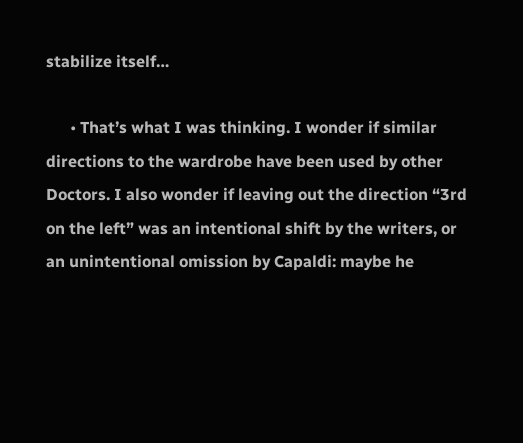stabilize itself…

      • That’s what I was thinking. I wonder if similar directions to the wardrobe have been used by other Doctors. I also wonder if leaving out the direction “3rd on the left” was an intentional shift by the writers, or an unintentional omission by Capaldi: maybe he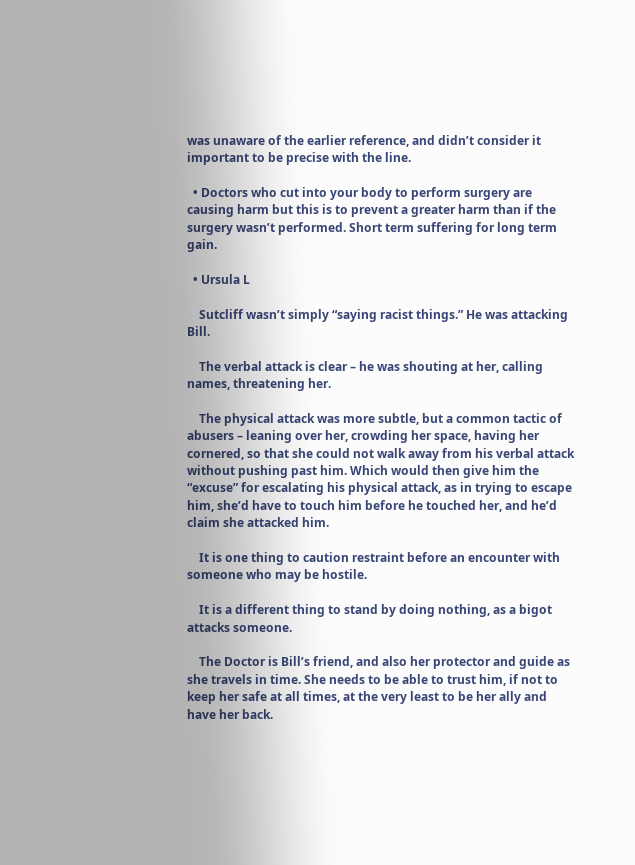was unaware of the earlier reference, and didn’t consider it important to be precise with the line.

  • Doctors who cut into your body to perform surgery are causing harm but this is to prevent a greater harm than if the surgery wasn’t performed. Short term suffering for long term gain.

  • Ursula L

    Sutcliff wasn’t simply “saying racist things.” He was attacking Bill.

    The verbal attack is clear – he was shouting at her, calling names, threatening her.

    The physical attack was more subtle, but a common tactic of abusers – leaning over her, crowding her space, having her cornered, so that she could not walk away from his verbal attack without pushing past him. Which would then give him the “excuse” for escalating his physical attack, as in trying to escape him, she’d have to touch him before he touched her, and he’d claim she attacked him.

    It is one thing to caution restraint before an encounter with someone who may be hostile.

    It is a different thing to stand by doing nothing, as a bigot attacks someone.

    The Doctor is Bill’s friend, and also her protector and guide as she travels in time. She needs to be able to trust him, if not to keep her safe at all times, at the very least to be her ally and have her back.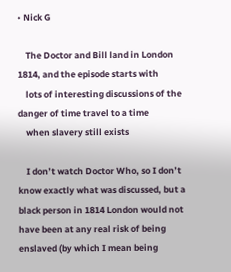• Nick G

    The Doctor and Bill land in London 1814, and the episode starts with
    lots of interesting discussions of the danger of time travel to a time
    when slavery still exists

    I don’t watch Doctor Who, so I don’t know exactly what was discussed, but a black person in 1814 London would not have been at any real risk of being enslaved (by which I mean being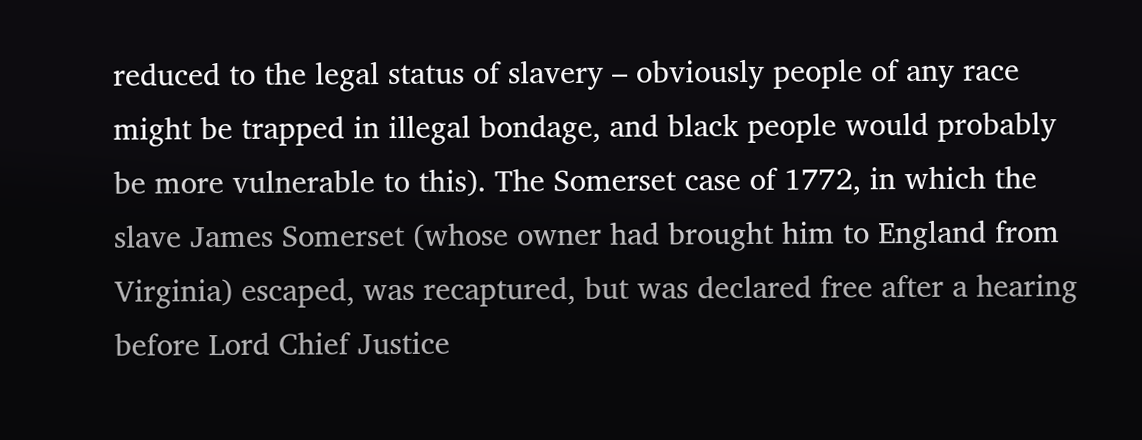reduced to the legal status of slavery – obviously people of any race might be trapped in illegal bondage, and black people would probably be more vulnerable to this). The Somerset case of 1772, in which the slave James Somerset (whose owner had brought him to England from Virginia) escaped, was recaptured, but was declared free after a hearing before Lord Chief Justice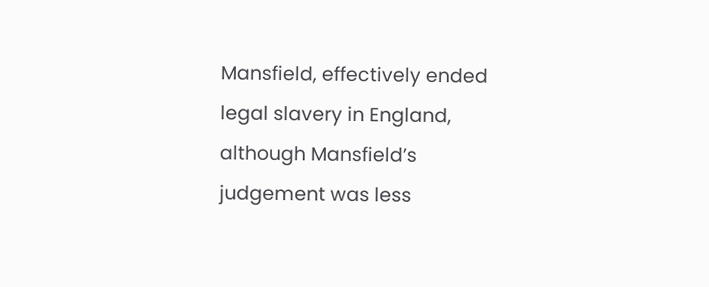Mansfield, effectively ended legal slavery in England, although Mansfield’s judgement was less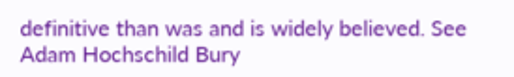definitive than was and is widely believed. See Adam Hochschild Bury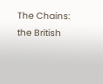The Chains: the British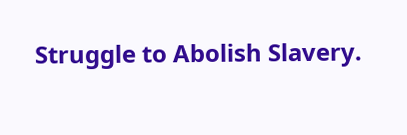Struggle to Abolish Slavery.